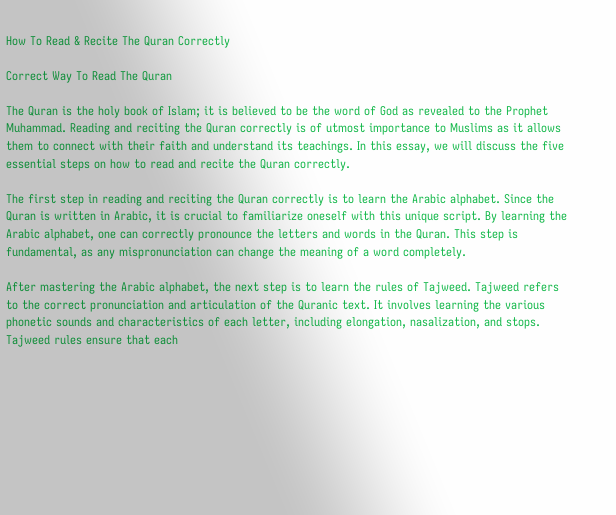How To Read & Recite The Quran Correctly

Correct Way To Read The Quran

The Quran is the holy book of Islam; it is believed to be the word of God as revealed to the Prophet Muhammad. Reading and reciting the Quran correctly is of utmost importance to Muslims as it allows them to connect with their faith and understand its teachings. In this essay, we will discuss the five essential steps on how to read and recite the Quran correctly.

The first step in reading and reciting the Quran correctly is to learn the Arabic alphabet. Since the Quran is written in Arabic, it is crucial to familiarize oneself with this unique script. By learning the Arabic alphabet, one can correctly pronounce the letters and words in the Quran. This step is fundamental, as any mispronunciation can change the meaning of a word completely.

After mastering the Arabic alphabet, the next step is to learn the rules of Tajweed. Tajweed refers to the correct pronunciation and articulation of the Quranic text. It involves learning the various phonetic sounds and characteristics of each letter, including elongation, nasalization, and stops. Tajweed rules ensure that each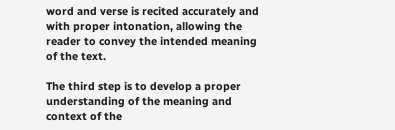word and verse is recited accurately and with proper intonation, allowing the reader to convey the intended meaning of the text.

The third step is to develop a proper understanding of the meaning and context of the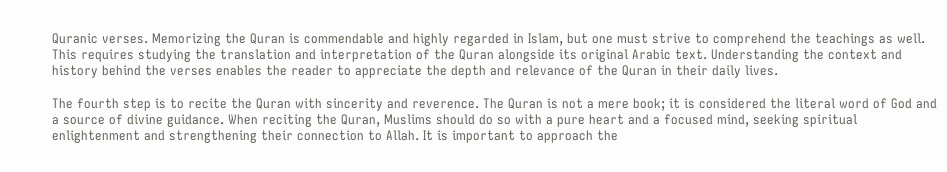Quranic verses. Memorizing the Quran is commendable and highly regarded in Islam, but one must strive to comprehend the teachings as well. This requires studying the translation and interpretation of the Quran alongside its original Arabic text. Understanding the context and history behind the verses enables the reader to appreciate the depth and relevance of the Quran in their daily lives.

The fourth step is to recite the Quran with sincerity and reverence. The Quran is not a mere book; it is considered the literal word of God and a source of divine guidance. When reciting the Quran, Muslims should do so with a pure heart and a focused mind, seeking spiritual enlightenment and strengthening their connection to Allah. It is important to approach the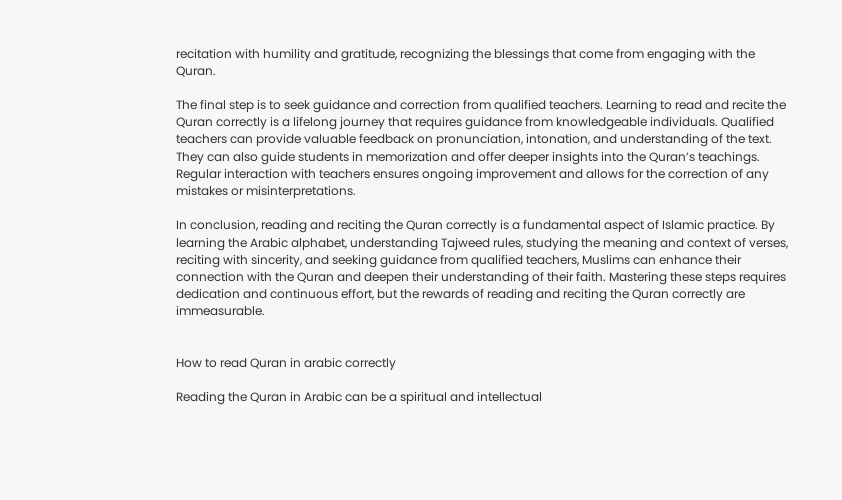recitation with humility and gratitude, recognizing the blessings that come from engaging with the Quran.

The final step is to seek guidance and correction from qualified teachers. Learning to read and recite the Quran correctly is a lifelong journey that requires guidance from knowledgeable individuals. Qualified teachers can provide valuable feedback on pronunciation, intonation, and understanding of the text. They can also guide students in memorization and offer deeper insights into the Quran’s teachings. Regular interaction with teachers ensures ongoing improvement and allows for the correction of any mistakes or misinterpretations.

In conclusion, reading and reciting the Quran correctly is a fundamental aspect of Islamic practice. By learning the Arabic alphabet, understanding Tajweed rules, studying the meaning and context of verses, reciting with sincerity, and seeking guidance from qualified teachers, Muslims can enhance their connection with the Quran and deepen their understanding of their faith. Mastering these steps requires dedication and continuous effort, but the rewards of reading and reciting the Quran correctly are immeasurable.


How to read Quran in arabic correctly

Reading the Quran in Arabic can be a spiritual and intellectual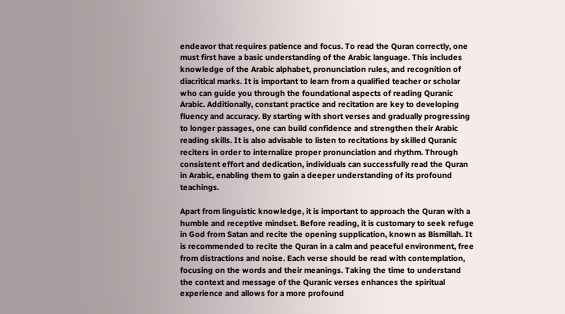endeavor that requires patience and focus. To read the Quran correctly, one must first have a basic understanding of the Arabic language. This includes knowledge of the Arabic alphabet, pronunciation rules, and recognition of diacritical marks. It is important to learn from a qualified teacher or scholar who can guide you through the foundational aspects of reading Quranic Arabic. Additionally, constant practice and recitation are key to developing fluency and accuracy. By starting with short verses and gradually progressing to longer passages, one can build confidence and strengthen their Arabic reading skills. It is also advisable to listen to recitations by skilled Quranic reciters in order to internalize proper pronunciation and rhythm. Through consistent effort and dedication, individuals can successfully read the Quran in Arabic, enabling them to gain a deeper understanding of its profound teachings.

Apart from linguistic knowledge, it is important to approach the Quran with a humble and receptive mindset. Before reading, it is customary to seek refuge in God from Satan and recite the opening supplication, known as Bismillah. It is recommended to recite the Quran in a calm and peaceful environment, free from distractions and noise. Each verse should be read with contemplation, focusing on the words and their meanings. Taking the time to understand the context and message of the Quranic verses enhances the spiritual experience and allows for a more profound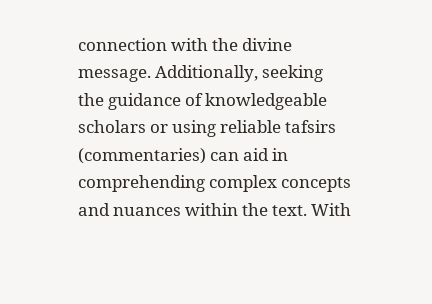connection with the divine message. Additionally, seeking the guidance of knowledgeable scholars or using reliable tafsirs (commentaries) can aid in comprehending complex concepts and nuances within the text. With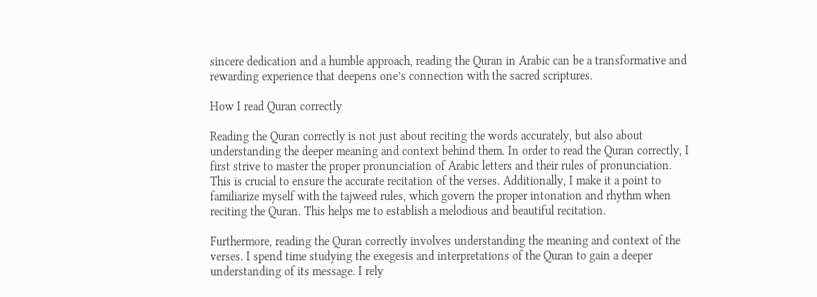sincere dedication and a humble approach, reading the Quran in Arabic can be a transformative and rewarding experience that deepens one’s connection with the sacred scriptures.

How I read Quran correctly

Reading the Quran correctly is not just about reciting the words accurately, but also about understanding the deeper meaning and context behind them. In order to read the Quran correctly, I first strive to master the proper pronunciation of Arabic letters and their rules of pronunciation. This is crucial to ensure the accurate recitation of the verses. Additionally, I make it a point to familiarize myself with the tajweed rules, which govern the proper intonation and rhythm when reciting the Quran. This helps me to establish a melodious and beautiful recitation.

Furthermore, reading the Quran correctly involves understanding the meaning and context of the verses. I spend time studying the exegesis and interpretations of the Quran to gain a deeper understanding of its message. I rely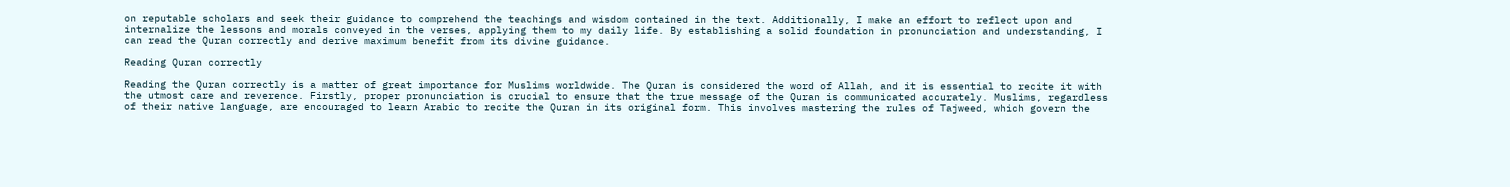on reputable scholars and seek their guidance to comprehend the teachings and wisdom contained in the text. Additionally, I make an effort to reflect upon and internalize the lessons and morals conveyed in the verses, applying them to my daily life. By establishing a solid foundation in pronunciation and understanding, I can read the Quran correctly and derive maximum benefit from its divine guidance.

Reading Quran correctly

Reading the Quran correctly is a matter of great importance for Muslims worldwide. The Quran is considered the word of Allah, and it is essential to recite it with the utmost care and reverence. Firstly, proper pronunciation is crucial to ensure that the true message of the Quran is communicated accurately. Muslims, regardless of their native language, are encouraged to learn Arabic to recite the Quran in its original form. This involves mastering the rules of Tajweed, which govern the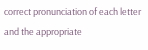correct pronunciation of each letter and the appropriate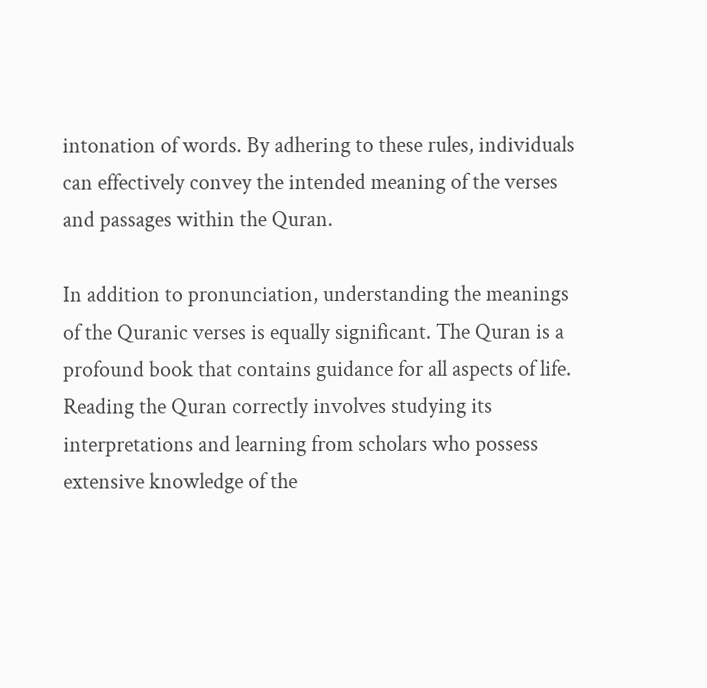intonation of words. By adhering to these rules, individuals can effectively convey the intended meaning of the verses and passages within the Quran.

In addition to pronunciation, understanding the meanings of the Quranic verses is equally significant. The Quran is a profound book that contains guidance for all aspects of life. Reading the Quran correctly involves studying its interpretations and learning from scholars who possess extensive knowledge of the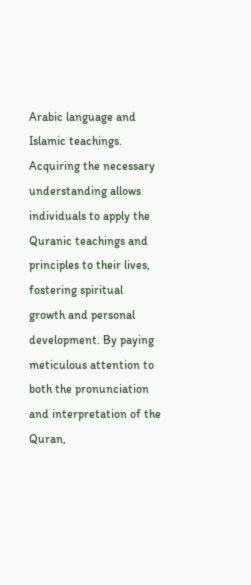Arabic language and Islamic teachings. Acquiring the necessary understanding allows individuals to apply the Quranic teachings and principles to their lives, fostering spiritual growth and personal development. By paying meticulous attention to both the pronunciation and interpretation of the Quran,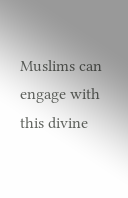Muslims can engage with this divine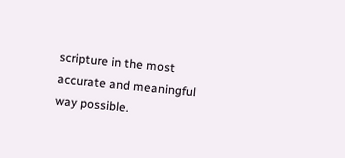scripture in the most accurate and meaningful way possible.